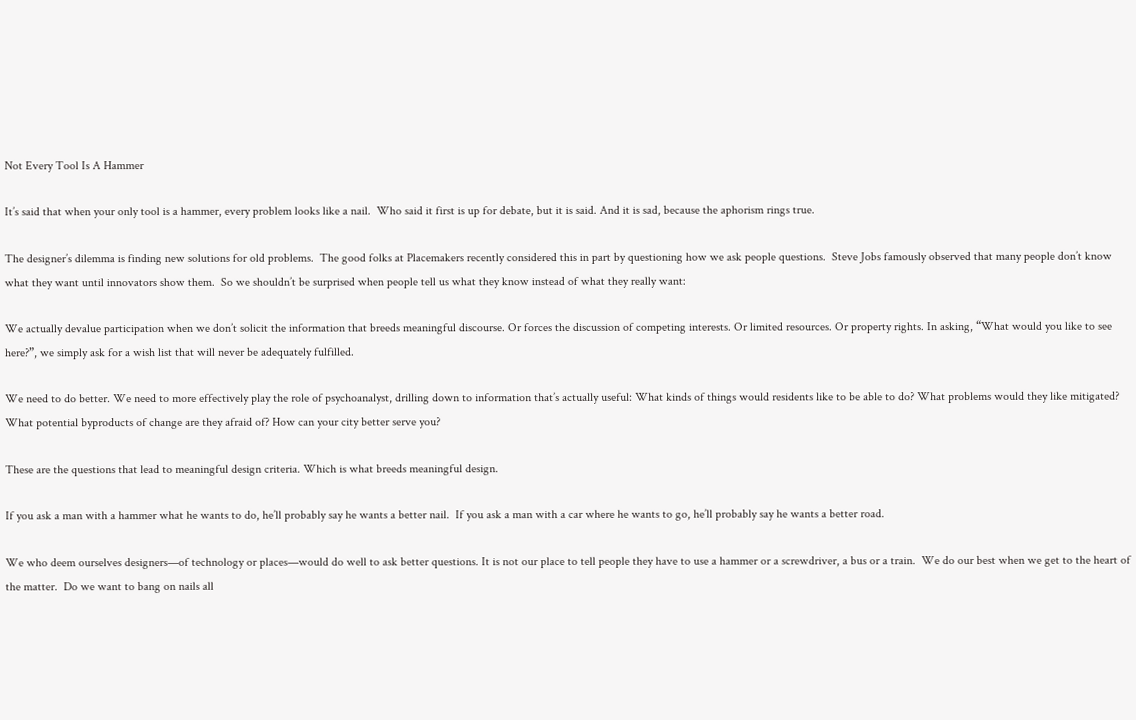Not Every Tool Is A Hammer

It’s said that when your only tool is a hammer, every problem looks like a nail.  Who said it first is up for debate, but it is said. And it is sad, because the aphorism rings true.

The designer’s dilemma is finding new solutions for old problems.  The good folks at Placemakers recently considered this in part by questioning how we ask people questions.  Steve Jobs famously observed that many people don’t know what they want until innovators show them.  So we shouldn’t be surprised when people tell us what they know instead of what they really want:

We actually devalue participation when we don’t solicit the information that breeds meaningful discourse. Or forces the discussion of competing interests. Or limited resources. Or property rights. In asking, “What would you like to see here?”, we simply ask for a wish list that will never be adequately fulfilled.

We need to do better. We need to more effectively play the role of psychoanalyst, drilling down to information that’s actually useful: What kinds of things would residents like to be able to do? What problems would they like mitigated? What potential byproducts of change are they afraid of? How can your city better serve you?

These are the questions that lead to meaningful design criteria. Which is what breeds meaningful design.

If you ask a man with a hammer what he wants to do, he’ll probably say he wants a better nail.  If you ask a man with a car where he wants to go, he’ll probably say he wants a better road.

We who deem ourselves designers—of technology or places—would do well to ask better questions. It is not our place to tell people they have to use a hammer or a screwdriver, a bus or a train.  We do our best when we get to the heart of the matter.  Do we want to bang on nails all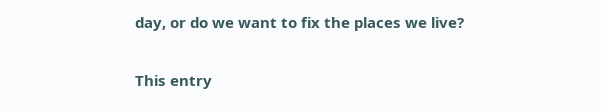day, or do we want to fix the places we live?


This entry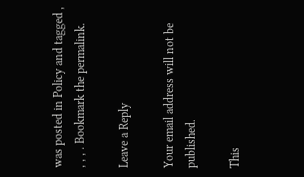was posted in Policy and tagged , , , , . Bookmark the permalink.

Leave a Reply

Your email address will not be published.

This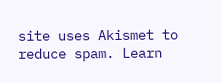site uses Akismet to reduce spam. Learn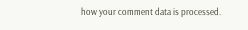how your comment data is processed.